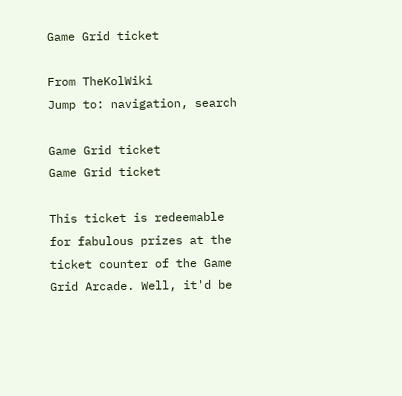Game Grid ticket

From TheKolWiki
Jump to: navigation, search

Game Grid ticket
Game Grid ticket

This ticket is redeemable for fabulous prizes at the ticket counter of the Game Grid Arcade. Well, it'd be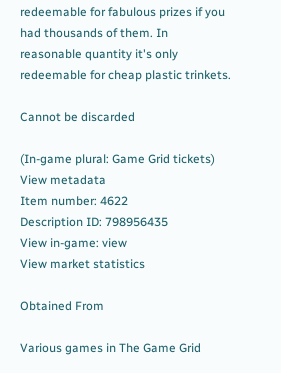redeemable for fabulous prizes if you had thousands of them. In reasonable quantity it's only redeemable for cheap plastic trinkets.

Cannot be discarded

(In-game plural: Game Grid tickets)
View metadata
Item number: 4622
Description ID: 798956435
View in-game: view
View market statistics

Obtained From

Various games in The Game Grid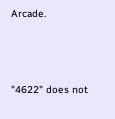Arcade.



"4622" does not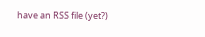have an RSS file (yet?)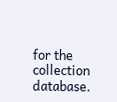for the collection database.